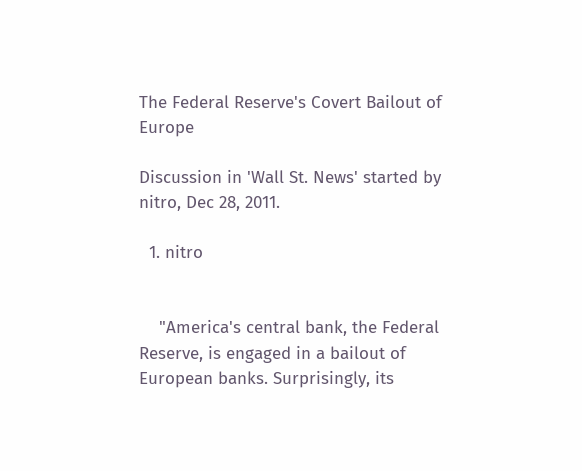The Federal Reserve's Covert Bailout of Europe

Discussion in 'Wall St. News' started by nitro, Dec 28, 2011.

  1. nitro


    "America's central bank, the Federal Reserve, is engaged in a bailout of European banks. Surprisingly, its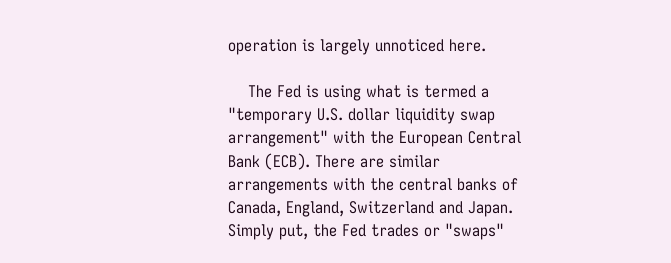operation is largely unnoticed here.

    The Fed is using what is termed a "temporary U.S. dollar liquidity swap arrangement" with the European Central Bank (ECB). There are similar arrangements with the central banks of Canada, England, Switzerland and Japan. Simply put, the Fed trades or "swaps"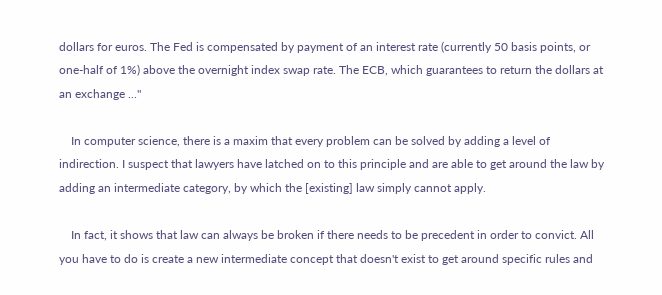dollars for euros. The Fed is compensated by payment of an interest rate (currently 50 basis points, or one-half of 1%) above the overnight index swap rate. The ECB, which guarantees to return the dollars at an exchange ..."

    In computer science, there is a maxim that every problem can be solved by adding a level of indirection. I suspect that lawyers have latched on to this principle and are able to get around the law by adding an intermediate category, by which the [existing] law simply cannot apply.

    In fact, it shows that law can always be broken if there needs to be precedent in order to convict. All you have to do is create a new intermediate concept that doesn't exist to get around specific rules and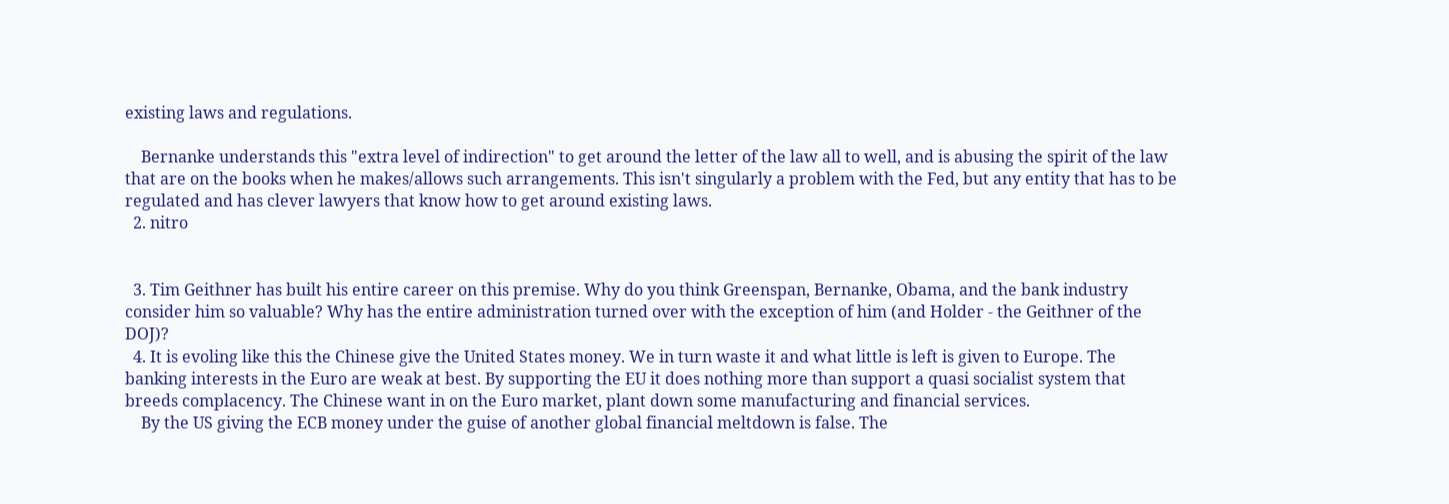existing laws and regulations.

    Bernanke understands this "extra level of indirection" to get around the letter of the law all to well, and is abusing the spirit of the law that are on the books when he makes/allows such arrangements. This isn't singularly a problem with the Fed, but any entity that has to be regulated and has clever lawyers that know how to get around existing laws.
  2. nitro


  3. Tim Geithner has built his entire career on this premise. Why do you think Greenspan, Bernanke, Obama, and the bank industry consider him so valuable? Why has the entire administration turned over with the exception of him (and Holder - the Geithner of the DOJ)?
  4. It is evoling like this the Chinese give the United States money. We in turn waste it and what little is left is given to Europe. The banking interests in the Euro are weak at best. By supporting the EU it does nothing more than support a quasi socialist system that breeds complacency. The Chinese want in on the Euro market, plant down some manufacturing and financial services.
    By the US giving the ECB money under the guise of another global financial meltdown is false. The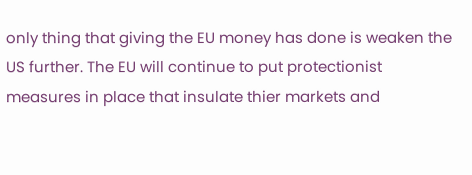only thing that giving the EU money has done is weaken the US further. The EU will continue to put protectionist measures in place that insulate thier markets and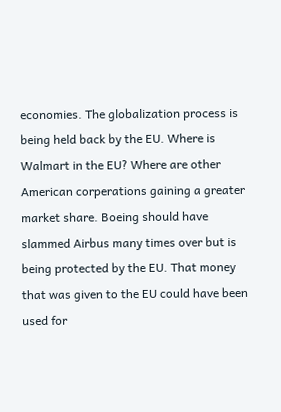economies. The globalization process is being held back by the EU. Where is Walmart in the EU? Where are other American corperations gaining a greater market share. Boeing should have slammed Airbus many times over but is being protected by the EU. That money that was given to the EU could have been used for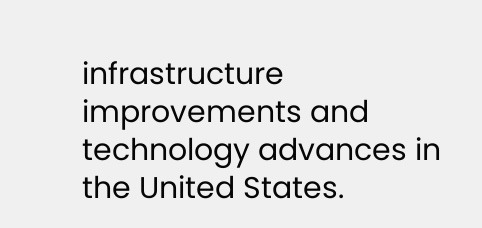infrastructure improvements and technology advances in the United States.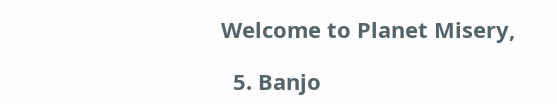Welcome to Planet Misery,

  5. Banjo